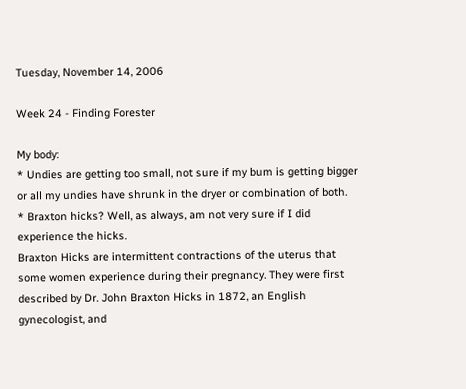Tuesday, November 14, 2006

Week 24 - Finding Forester

My body:
* Undies are getting too small, not sure if my bum is getting bigger or all my undies have shrunk in the dryer or combination of both.
* Braxton hicks? Well, as always, am not very sure if I did experience the hicks.
Braxton Hicks are intermittent contractions of the uterus that some women experience during their pregnancy. They were first described by Dr. John Braxton Hicks in 1872, an English gynecologist, and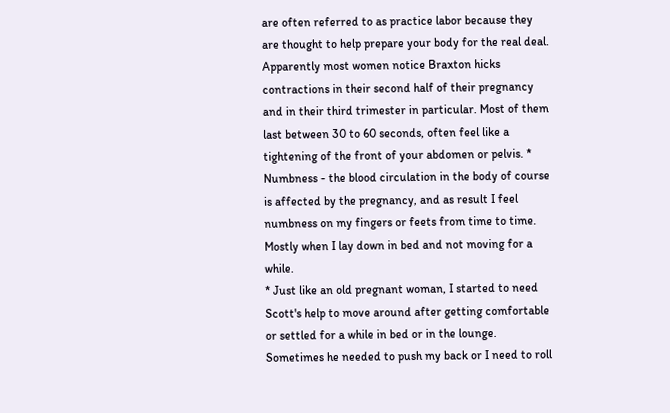are often referred to as practice labor because they are thought to help prepare your body for the real deal. Apparently most women notice Braxton hicks contractions in their second half of their pregnancy and in their third trimester in particular. Most of them last between 30 to 60 seconds, often feel like a tightening of the front of your abdomen or pelvis. * Numbness - the blood circulation in the body of course is affected by the pregnancy, and as result I feel numbness on my fingers or feets from time to time. Mostly when I lay down in bed and not moving for a while.
* Just like an old pregnant woman, I started to need Scott's help to move around after getting comfortable or settled for a while in bed or in the lounge. Sometimes he needed to push my back or I need to roll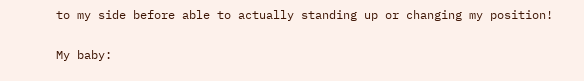to my side before able to actually standing up or changing my position!

My baby: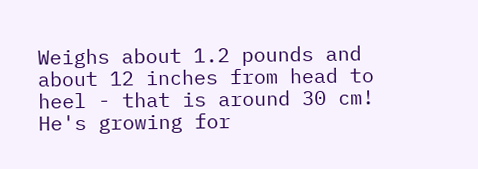Weighs about 1.2 pounds and about 12 inches from head to heel - that is around 30 cm! He's growing for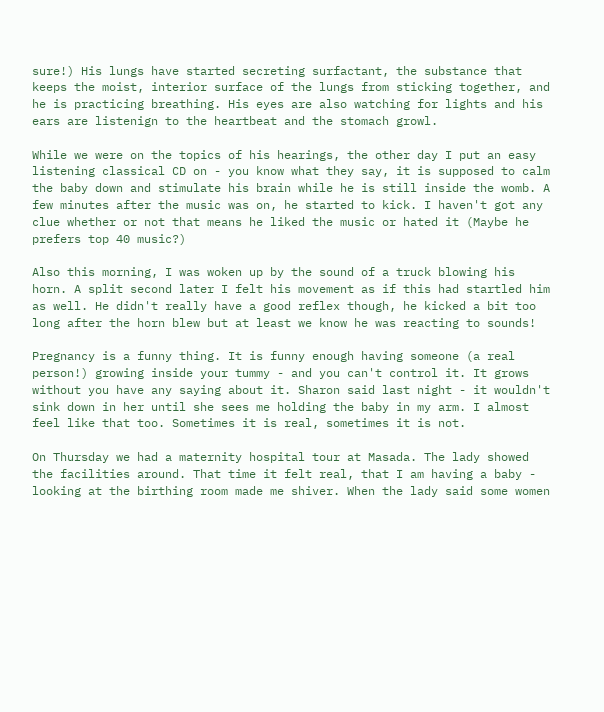sure!) His lungs have started secreting surfactant, the substance that keeps the moist, interior surface of the lungs from sticking together, and he is practicing breathing. His eyes are also watching for lights and his ears are listenign to the heartbeat and the stomach growl.

While we were on the topics of his hearings, the other day I put an easy listening classical CD on - you know what they say, it is supposed to calm the baby down and stimulate his brain while he is still inside the womb. A few minutes after the music was on, he started to kick. I haven't got any clue whether or not that means he liked the music or hated it (Maybe he prefers top 40 music?)

Also this morning, I was woken up by the sound of a truck blowing his horn. A split second later I felt his movement as if this had startled him as well. He didn't really have a good reflex though, he kicked a bit too long after the horn blew but at least we know he was reacting to sounds!

Pregnancy is a funny thing. It is funny enough having someone (a real person!) growing inside your tummy - and you can't control it. It grows without you have any saying about it. Sharon said last night - it wouldn't sink down in her until she sees me holding the baby in my arm. I almost feel like that too. Sometimes it is real, sometimes it is not.

On Thursday we had a maternity hospital tour at Masada. The lady showed the facilities around. That time it felt real, that I am having a baby - looking at the birthing room made me shiver. When the lady said some women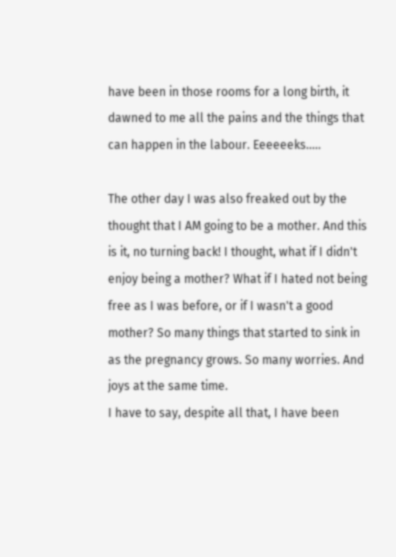have been in those rooms for a long birth, it dawned to me all the pains and the things that can happen in the labour. Eeeeeeks.....

The other day I was also freaked out by the thought that I AM going to be a mother. And this is it, no turning back! I thought, what if I didn't enjoy being a mother? What if I hated not being free as I was before, or if I wasn't a good mother? So many things that started to sink in as the pregnancy grows. So many worries. And joys at the same time.
I have to say, despite all that, I have been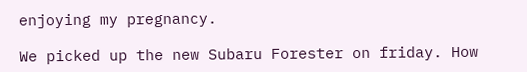enjoying my pregnancy.

We picked up the new Subaru Forester on friday. How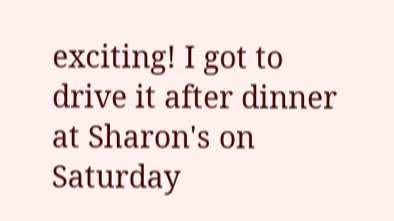exciting! I got to drive it after dinner at Sharon's on Saturday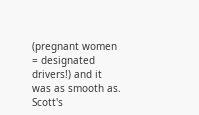(pregnant women = designated drivers!) and it was as smooth as. Scott's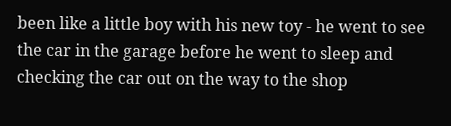been like a little boy with his new toy - he went to see the car in the garage before he went to sleep and checking the car out on the way to the shop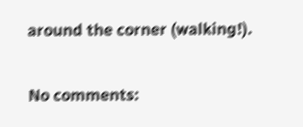around the corner (walking!).

No comments: